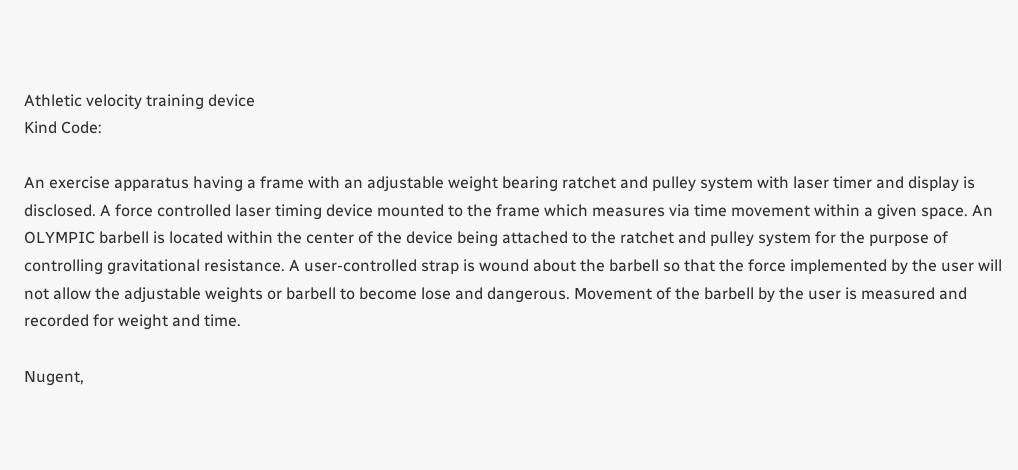Athletic velocity training device
Kind Code:

An exercise apparatus having a frame with an adjustable weight bearing ratchet and pulley system with laser timer and display is disclosed. A force controlled laser timing device mounted to the frame which measures via time movement within a given space. An OLYMPIC barbell is located within the center of the device being attached to the ratchet and pulley system for the purpose of controlling gravitational resistance. A user-controlled strap is wound about the barbell so that the force implemented by the user will not allow the adjustable weights or barbell to become lose and dangerous. Movement of the barbell by the user is measured and recorded for weight and time.

Nugent,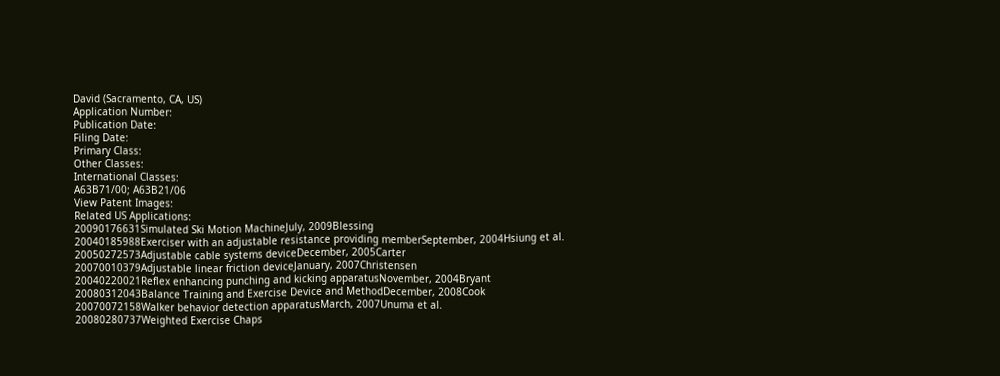David (Sacramento, CA, US)
Application Number:
Publication Date:
Filing Date:
Primary Class:
Other Classes:
International Classes:
A63B71/00; A63B21/06
View Patent Images:
Related US Applications:
20090176631Simulated Ski Motion MachineJuly, 2009Blessing
20040185988Exerciser with an adjustable resistance providing memberSeptember, 2004Hsiung et al.
20050272573Adjustable cable systems deviceDecember, 2005Carter
20070010379Adjustable linear friction deviceJanuary, 2007Christensen
20040220021Reflex enhancing punching and kicking apparatusNovember, 2004Bryant
20080312043Balance Training and Exercise Device and MethodDecember, 2008Cook
20070072158Walker behavior detection apparatusMarch, 2007Unuma et al.
20080280737Weighted Exercise Chaps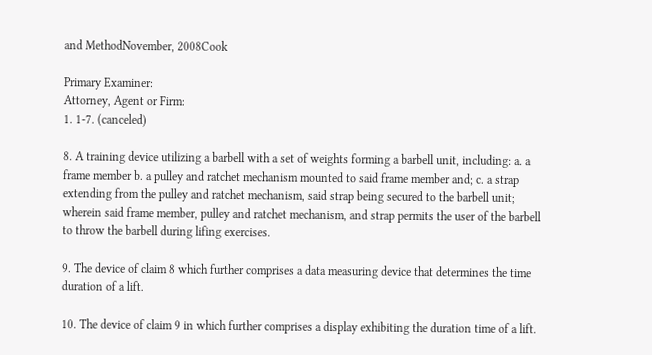and MethodNovember, 2008Cook

Primary Examiner:
Attorney, Agent or Firm:
1. 1-7. (canceled)

8. A training device utilizing a barbell with a set of weights forming a barbell unit, including: a. a frame member b. a pulley and ratchet mechanism mounted to said frame member and; c. a strap extending from the pulley and ratchet mechanism, said strap being secured to the barbell unit; wherein said frame member, pulley and ratchet mechanism, and strap permits the user of the barbell to throw the barbell during lifing exercises.

9. The device of claim 8 which further comprises a data measuring device that determines the time duration of a lift.

10. The device of claim 9 in which further comprises a display exhibiting the duration time of a lift.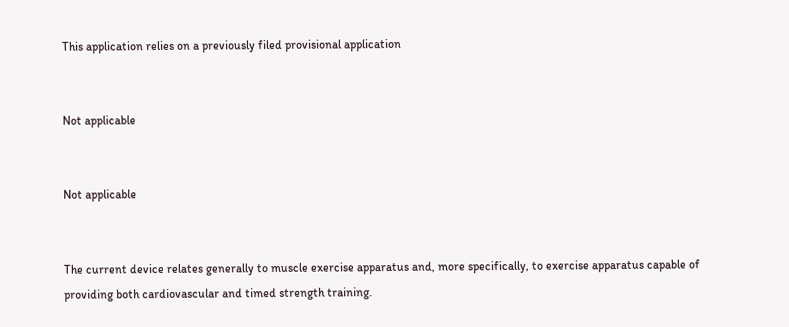This application relies on a previously filed provisional application


Not applicable


Not applicable


The current device relates generally to muscle exercise apparatus and, more specifically, to exercise apparatus capable of providing both cardiovascular and timed strength training.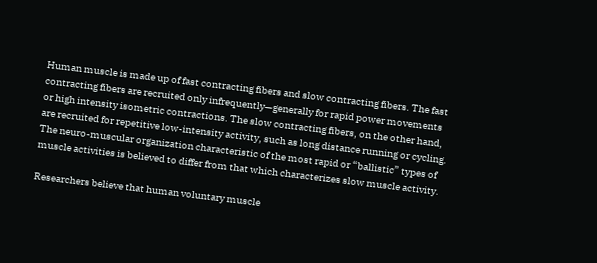Human muscle is made up of fast contracting fibers and slow contracting fibers. The fast contracting fibers are recruited only infrequently—generally for rapid power movements or high intensity isometric contractions. The slow contracting fibers, on the other hand, are recruited for repetitive low-intensity activity, such as long distance running or cycling. The neuro-muscular organization characteristic of the most rapid or “ballistic” types of muscle activities is believed to differ from that which characterizes slow muscle activity.

Researchers believe that human voluntary muscle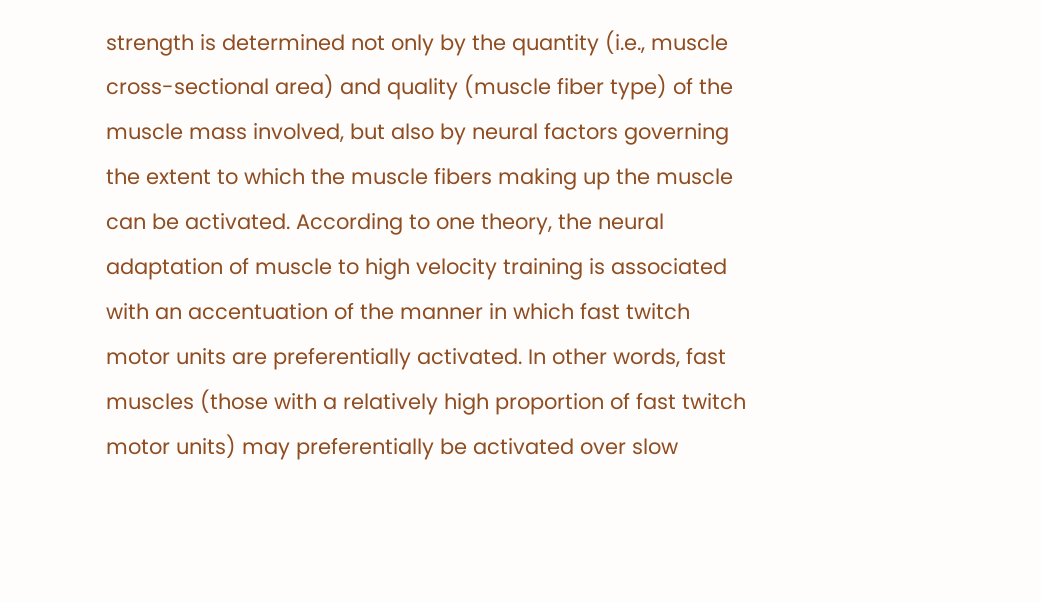strength is determined not only by the quantity (i.e., muscle cross-sectional area) and quality (muscle fiber type) of the muscle mass involved, but also by neural factors governing the extent to which the muscle fibers making up the muscle can be activated. According to one theory, the neural adaptation of muscle to high velocity training is associated with an accentuation of the manner in which fast twitch motor units are preferentially activated. In other words, fast muscles (those with a relatively high proportion of fast twitch motor units) may preferentially be activated over slow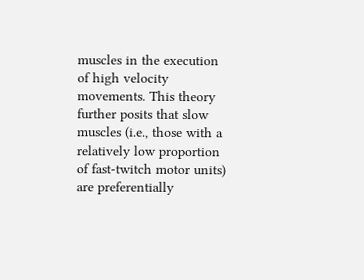muscles in the execution of high velocity movements. This theory further posits that slow muscles (i.e., those with a relatively low proportion of fast-twitch motor units) are preferentially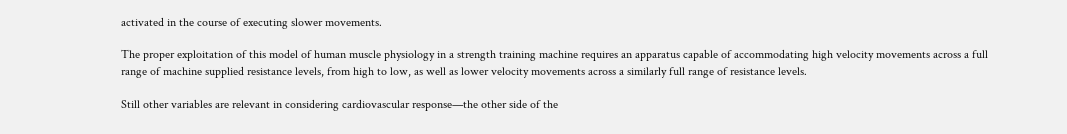activated in the course of executing slower movements.

The proper exploitation of this model of human muscle physiology in a strength training machine requires an apparatus capable of accommodating high velocity movements across a full range of machine supplied resistance levels, from high to low, as well as lower velocity movements across a similarly full range of resistance levels.

Still other variables are relevant in considering cardiovascular response—the other side of the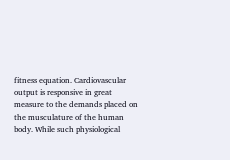fitness equation. Cardiovascular output is responsive in great measure to the demands placed on the musculature of the human body. While such physiological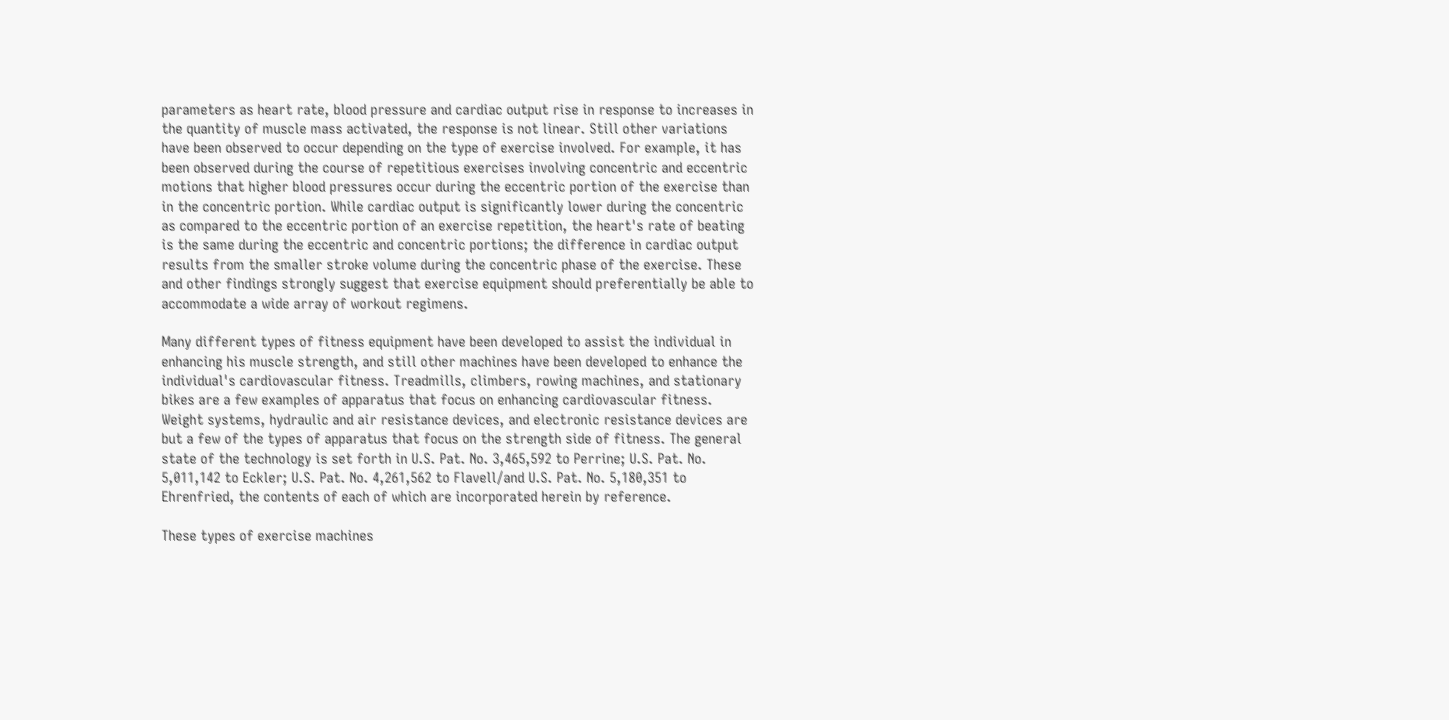parameters as heart rate, blood pressure and cardiac output rise in response to increases in the quantity of muscle mass activated, the response is not linear. Still other variations have been observed to occur depending on the type of exercise involved. For example, it has been observed during the course of repetitious exercises involving concentric and eccentric motions that higher blood pressures occur during the eccentric portion of the exercise than in the concentric portion. While cardiac output is significantly lower during the concentric as compared to the eccentric portion of an exercise repetition, the heart's rate of beating is the same during the eccentric and concentric portions; the difference in cardiac output results from the smaller stroke volume during the concentric phase of the exercise. These and other findings strongly suggest that exercise equipment should preferentially be able to accommodate a wide array of workout regimens.

Many different types of fitness equipment have been developed to assist the individual in enhancing his muscle strength, and still other machines have been developed to enhance the individual's cardiovascular fitness. Treadmills, climbers, rowing machines, and stationary bikes are a few examples of apparatus that focus on enhancing cardiovascular fitness. Weight systems, hydraulic and air resistance devices, and electronic resistance devices are but a few of the types of apparatus that focus on the strength side of fitness. The general state of the technology is set forth in U.S. Pat. No. 3,465,592 to Perrine; U.S. Pat. No. 5,011,142 to Eckler; U.S. Pat. No. 4,261,562 to Flavell/and U.S. Pat. No. 5,180,351 to Ehrenfried, the contents of each of which are incorporated herein by reference.

These types of exercise machines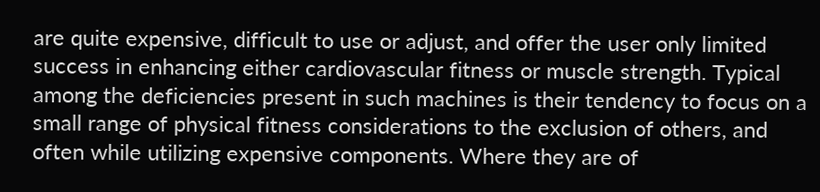are quite expensive, difficult to use or adjust, and offer the user only limited success in enhancing either cardiovascular fitness or muscle strength. Typical among the deficiencies present in such machines is their tendency to focus on a small range of physical fitness considerations to the exclusion of others, and often while utilizing expensive components. Where they are of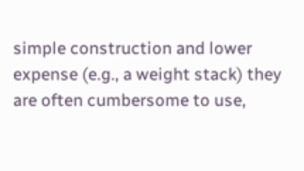simple construction and lower expense (e.g., a weight stack) they are often cumbersome to use,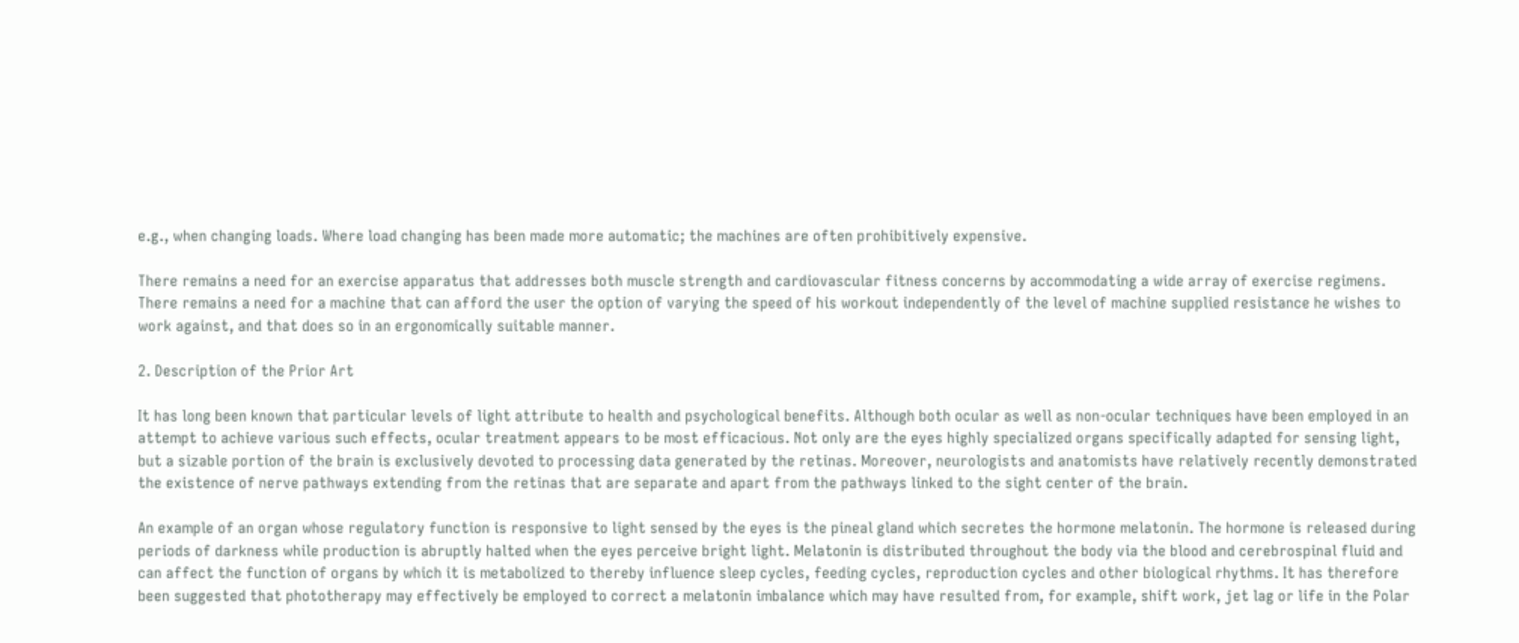e.g., when changing loads. Where load changing has been made more automatic; the machines are often prohibitively expensive.

There remains a need for an exercise apparatus that addresses both muscle strength and cardiovascular fitness concerns by accommodating a wide array of exercise regimens. There remains a need for a machine that can afford the user the option of varying the speed of his workout independently of the level of machine supplied resistance he wishes to work against, and that does so in an ergonomically suitable manner.

2. Description of the Prior Art

It has long been known that particular levels of light attribute to health and psychological benefits. Although both ocular as well as non-ocular techniques have been employed in an attempt to achieve various such effects, ocular treatment appears to be most efficacious. Not only are the eyes highly specialized organs specifically adapted for sensing light, but a sizable portion of the brain is exclusively devoted to processing data generated by the retinas. Moreover, neurologists and anatomists have relatively recently demonstrated the existence of nerve pathways extending from the retinas that are separate and apart from the pathways linked to the sight center of the brain.

An example of an organ whose regulatory function is responsive to light sensed by the eyes is the pineal gland which secretes the hormone melatonin. The hormone is released during periods of darkness while production is abruptly halted when the eyes perceive bright light. Melatonin is distributed throughout the body via the blood and cerebrospinal fluid and can affect the function of organs by which it is metabolized to thereby influence sleep cycles, feeding cycles, reproduction cycles and other biological rhythms. It has therefore been suggested that phototherapy may effectively be employed to correct a melatonin imbalance which may have resulted from, for example, shift work, jet lag or life in the Polar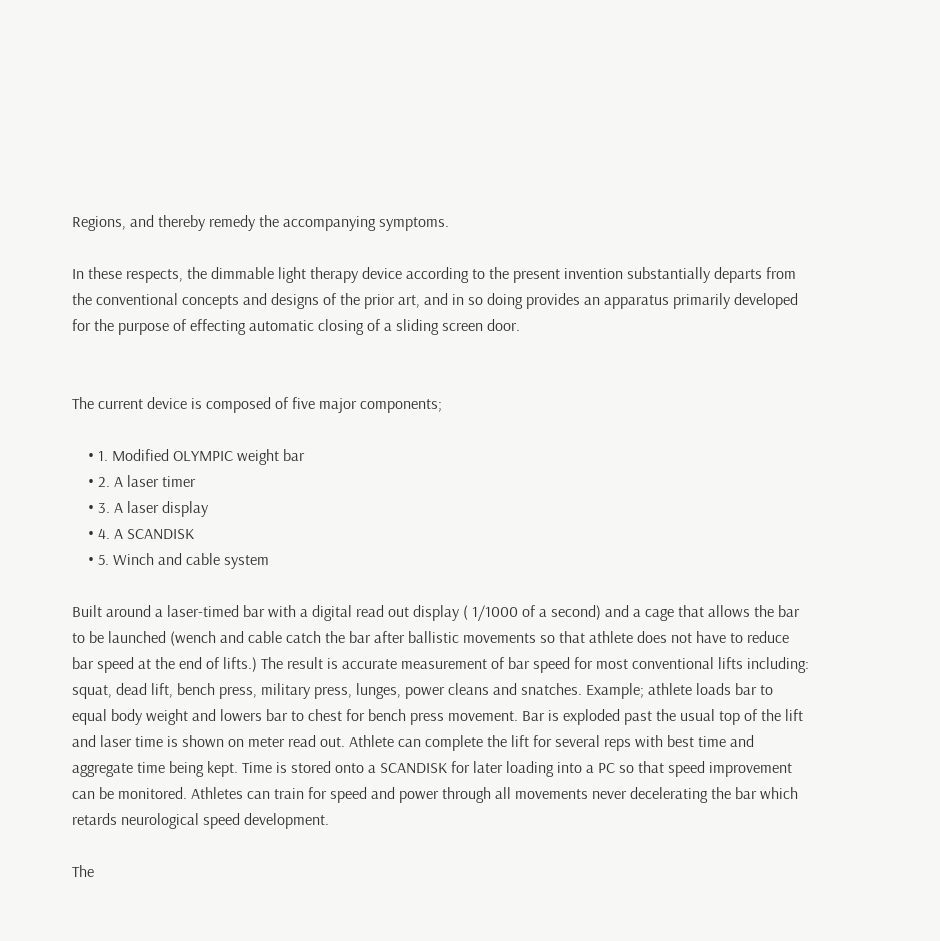Regions, and thereby remedy the accompanying symptoms.

In these respects, the dimmable light therapy device according to the present invention substantially departs from the conventional concepts and designs of the prior art, and in so doing provides an apparatus primarily developed for the purpose of effecting automatic closing of a sliding screen door.


The current device is composed of five major components;

    • 1. Modified OLYMPIC weight bar
    • 2. A laser timer
    • 3. A laser display
    • 4. A SCANDISK
    • 5. Winch and cable system

Built around a laser-timed bar with a digital read out display ( 1/1000 of a second) and a cage that allows the bar to be launched (wench and cable catch the bar after ballistic movements so that athlete does not have to reduce bar speed at the end of lifts.) The result is accurate measurement of bar speed for most conventional lifts including: squat, dead lift, bench press, military press, lunges, power cleans and snatches. Example; athlete loads bar to equal body weight and lowers bar to chest for bench press movement. Bar is exploded past the usual top of the lift and laser time is shown on meter read out. Athlete can complete the lift for several reps with best time and aggregate time being kept. Time is stored onto a SCANDISK for later loading into a PC so that speed improvement can be monitored. Athletes can train for speed and power through all movements never decelerating the bar which retards neurological speed development.

The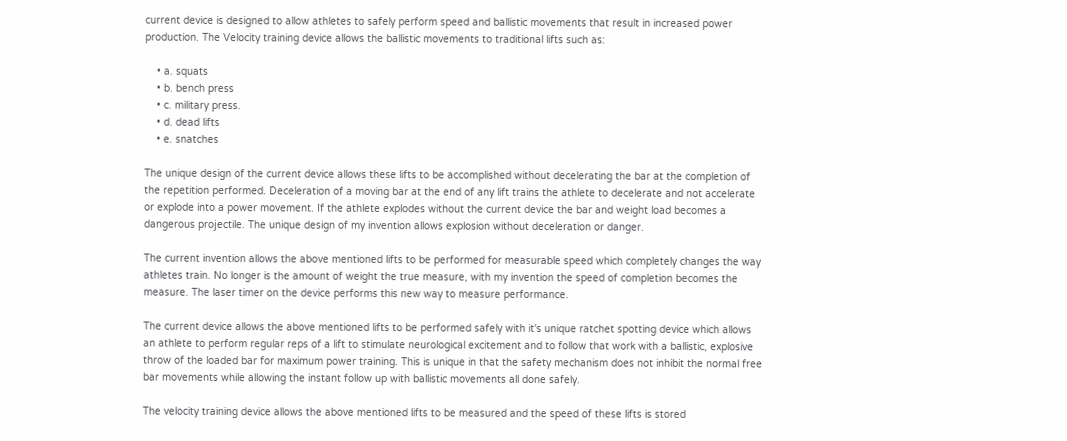current device is designed to allow athletes to safely perform speed and ballistic movements that result in increased power production. The Velocity training device allows the ballistic movements to traditional lifts such as:

    • a. squats
    • b. bench press
    • c. military press.
    • d. dead lifts
    • e. snatches

The unique design of the current device allows these lifts to be accomplished without decelerating the bar at the completion of the repetition performed. Deceleration of a moving bar at the end of any lift trains the athlete to decelerate and not accelerate or explode into a power movement. If the athlete explodes without the current device the bar and weight load becomes a dangerous projectile. The unique design of my invention allows explosion without deceleration or danger.

The current invention allows the above mentioned lifts to be performed for measurable speed which completely changes the way athletes train. No longer is the amount of weight the true measure, with my invention the speed of completion becomes the measure. The laser timer on the device performs this new way to measure performance.

The current device allows the above mentioned lifts to be performed safely with it's unique ratchet spotting device which allows an athlete to perform regular reps of a lift to stimulate neurological excitement and to follow that work with a ballistic, explosive throw of the loaded bar for maximum power training. This is unique in that the safety mechanism does not inhibit the normal free bar movements while allowing the instant follow up with ballistic movements all done safely.

The velocity training device allows the above mentioned lifts to be measured and the speed of these lifts is stored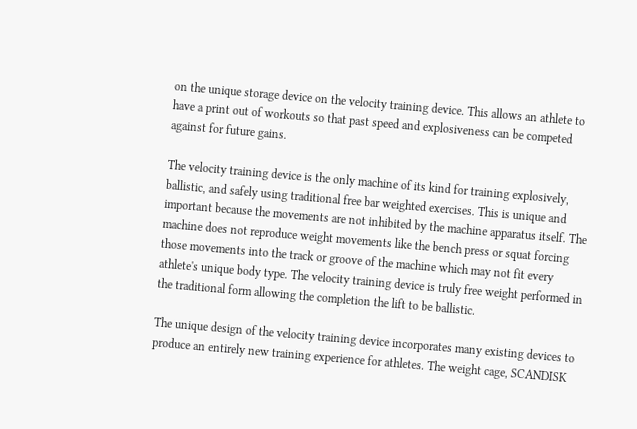on the unique storage device on the velocity training device. This allows an athlete to have a print out of workouts so that past speed and explosiveness can be competed against for future gains.

The velocity training device is the only machine of its kind for training explosively, ballistic, and safely using traditional free bar weighted exercises. This is unique and important because the movements are not inhibited by the machine apparatus itself. The machine does not reproduce weight movements like the bench press or squat forcing those movements into the track or groove of the machine which may not fit every athlete's unique body type. The velocity training device is truly free weight performed in the traditional form allowing the completion the lift to be ballistic.

The unique design of the velocity training device incorporates many existing devices to produce an entirely new training experience for athletes. The weight cage, SCANDISK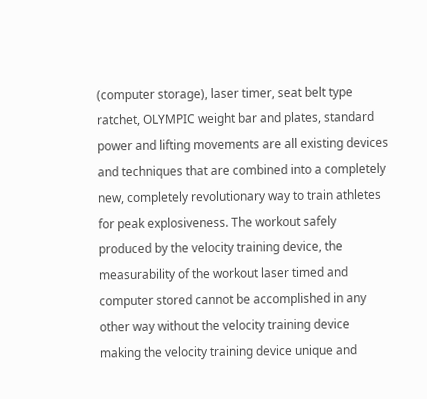(computer storage), laser timer, seat belt type ratchet, OLYMPIC weight bar and plates, standard power and lifting movements are all existing devices and techniques that are combined into a completely new, completely revolutionary way to train athletes for peak explosiveness. The workout safely produced by the velocity training device, the measurability of the workout laser timed and computer stored cannot be accomplished in any other way without the velocity training device making the velocity training device unique and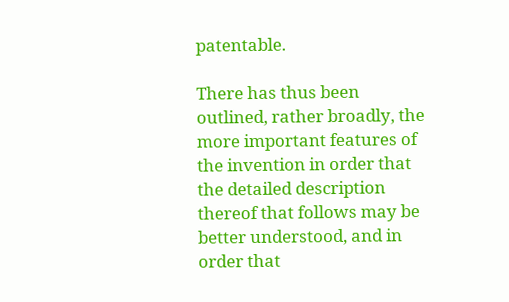patentable.

There has thus been outlined, rather broadly, the more important features of the invention in order that the detailed description thereof that follows may be better understood, and in order that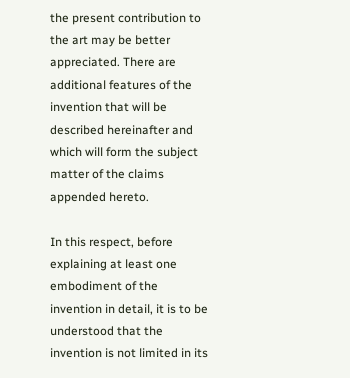the present contribution to the art may be better appreciated. There are additional features of the invention that will be described hereinafter and which will form the subject matter of the claims appended hereto.

In this respect, before explaining at least one embodiment of the invention in detail, it is to be understood that the invention is not limited in its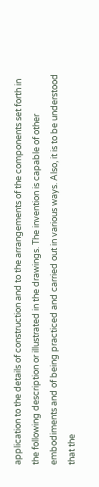application to the details of construction and to the arrangements of the components set forth in the following description or illustrated in the drawings. The invention is capable of other embodiments and of being practiced and carried out in various ways. Also, it is to be understood that the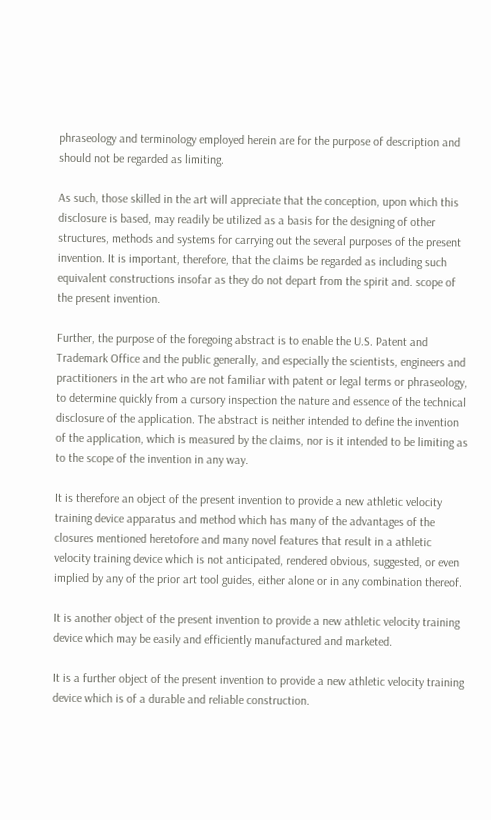phraseology and terminology employed herein are for the purpose of description and should not be regarded as limiting.

As such, those skilled in the art will appreciate that the conception, upon which this disclosure is based, may readily be utilized as a basis for the designing of other structures, methods and systems for carrying out the several purposes of the present invention. It is important, therefore, that the claims be regarded as including such equivalent constructions insofar as they do not depart from the spirit and. scope of the present invention.

Further, the purpose of the foregoing abstract is to enable the U.S. Patent and Trademark Office and the public generally, and especially the scientists, engineers and practitioners in the art who are not familiar with patent or legal terms or phraseology, to determine quickly from a cursory inspection the nature and essence of the technical disclosure of the application. The abstract is neither intended to define the invention of the application, which is measured by the claims, nor is it intended to be limiting as to the scope of the invention in any way.

It is therefore an object of the present invention to provide a new athletic velocity training device apparatus and method which has many of the advantages of the closures mentioned heretofore and many novel features that result in a athletic velocity training device which is not anticipated, rendered obvious, suggested, or even implied by any of the prior art tool guides, either alone or in any combination thereof.

It is another object of the present invention to provide a new athletic velocity training device which may be easily and efficiently manufactured and marketed.

It is a further object of the present invention to provide a new athletic velocity training device which is of a durable and reliable construction.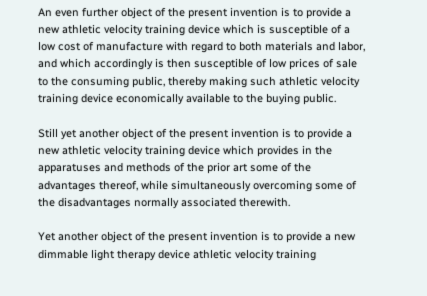An even further object of the present invention is to provide a new athletic velocity training device which is susceptible of a low cost of manufacture with regard to both materials and labor, and which accordingly is then susceptible of low prices of sale to the consuming public, thereby making such athletic velocity training device economically available to the buying public.

Still yet another object of the present invention is to provide a new athletic velocity training device which provides in the apparatuses and methods of the prior art some of the advantages thereof, while simultaneously overcoming some of the disadvantages normally associated therewith.

Yet another object of the present invention is to provide a new dimmable light therapy device athletic velocity training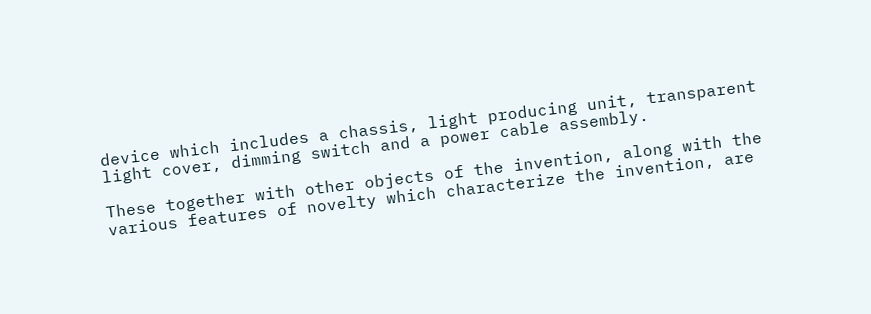device which includes a chassis, light producing unit, transparent light cover, dimming switch and a power cable assembly.

These together with other objects of the invention, along with the various features of novelty which characterize the invention, are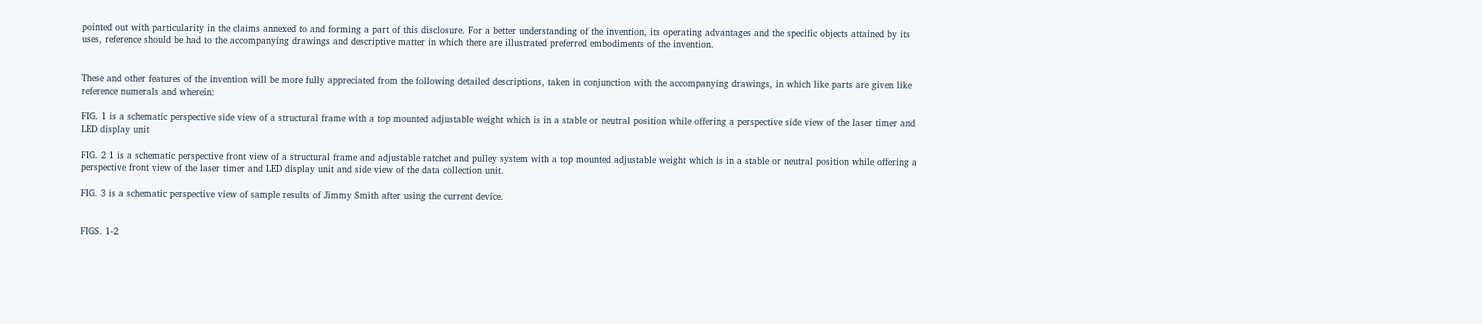pointed out with particularity in the claims annexed to and forming a part of this disclosure. For a better understanding of the invention, its operating advantages and the specific objects attained by its uses, reference should be had to the accompanying drawings and descriptive matter in which there are illustrated preferred embodiments of the invention.


These and other features of the invention will be more fully appreciated from the following detailed descriptions, taken in conjunction with the accompanying drawings, in which like parts are given like reference numerals and wherein:

FIG. 1 is a schematic perspective side view of a structural frame with a top mounted adjustable weight which is in a stable or neutral position while offering a perspective side view of the laser timer and LED display unit

FIG. 2 1 is a schematic perspective front view of a structural frame and adjustable ratchet and pulley system with a top mounted adjustable weight which is in a stable or neutral position while offering a perspective front view of the laser timer and LED display unit and side view of the data collection unit.

FIG. 3 is a schematic perspective view of sample results of Jimmy Smith after using the current device.


FIGS. 1-2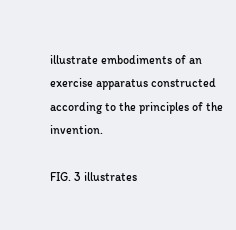illustrate embodiments of an exercise apparatus constructed according to the principles of the invention.

FIG. 3 illustrates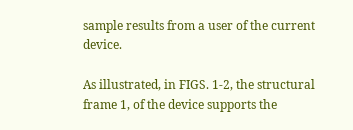sample results from a user of the current device.

As illustrated, in FIGS. 1-2, the structural frame 1, of the device supports the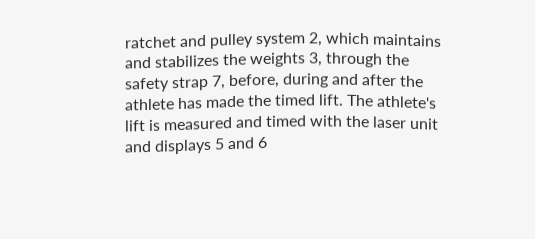ratchet and pulley system 2, which maintains and stabilizes the weights 3, through the safety strap 7, before, during and after the athlete has made the timed lift. The athlete's lift is measured and timed with the laser unit and displays 5 and 6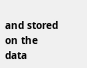and stored on the data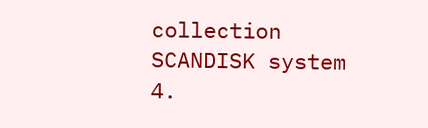collection SCANDISK system 4.